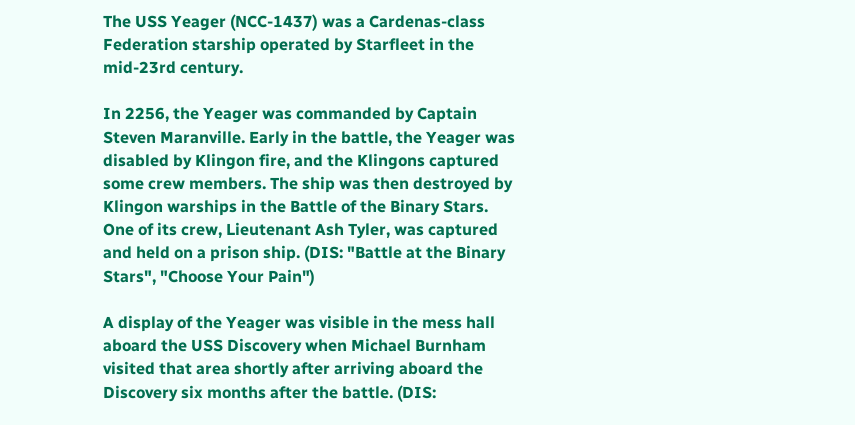The USS Yeager (NCC-1437) was a Cardenas-class Federation starship operated by Starfleet in the mid-23rd century.

In 2256, the Yeager was commanded by Captain Steven Maranville. Early in the battle, the Yeager was disabled by Klingon fire, and the Klingons captured some crew members. The ship was then destroyed by Klingon warships in the Battle of the Binary Stars. One of its crew, Lieutenant Ash Tyler, was captured and held on a prison ship. (DIS: "Battle at the Binary Stars", "Choose Your Pain")

A display of the Yeager was visible in the mess hall aboard the USS Discovery when Michael Burnham visited that area shortly after arriving aboard the Discovery six months after the battle. (DIS: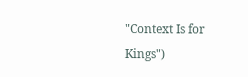"Context Is for Kings")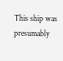This ship was presumably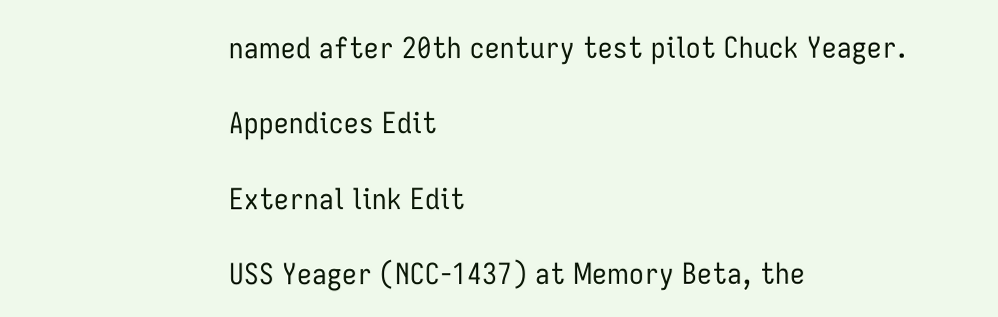named after 20th century test pilot Chuck Yeager.

Appendices Edit

External link Edit

USS Yeager (NCC-1437) at Memory Beta, the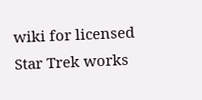wiki for licensed Star Trek works